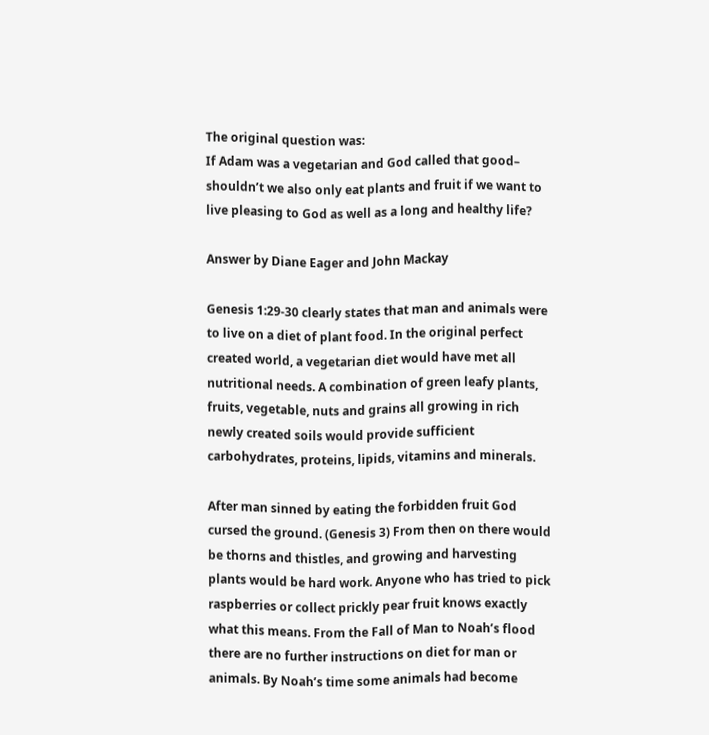The original question was:
If Adam was a vegetarian and God called that good– shouldn’t we also only eat plants and fruit if we want to live pleasing to God as well as a long and healthy life?

Answer by Diane Eager and John Mackay

Genesis 1:29-30 clearly states that man and animals were to live on a diet of plant food. In the original perfect created world, a vegetarian diet would have met all nutritional needs. A combination of green leafy plants, fruits, vegetable, nuts and grains all growing in rich newly created soils would provide sufficient carbohydrates, proteins, lipids, vitamins and minerals.

After man sinned by eating the forbidden fruit God cursed the ground. (Genesis 3) From then on there would be thorns and thistles, and growing and harvesting plants would be hard work. Anyone who has tried to pick raspberries or collect prickly pear fruit knows exactly what this means. From the Fall of Man to Noah’s flood there are no further instructions on diet for man or animals. By Noah’s time some animals had become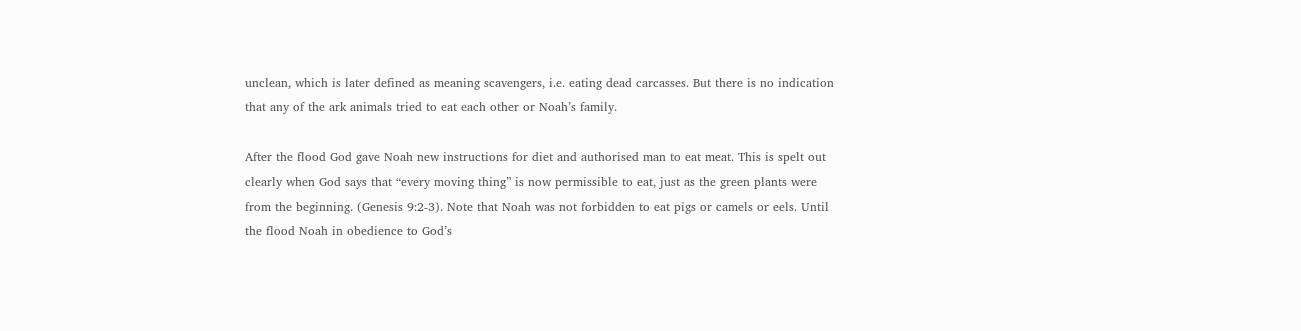unclean, which is later defined as meaning scavengers, i.e. eating dead carcasses. But there is no indication that any of the ark animals tried to eat each other or Noah’s family.

After the flood God gave Noah new instructions for diet and authorised man to eat meat. This is spelt out clearly when God says that “every moving thing” is now permissible to eat, just as the green plants were from the beginning. (Genesis 9:2-3). Note that Noah was not forbidden to eat pigs or camels or eels. Until the flood Noah in obedience to God’s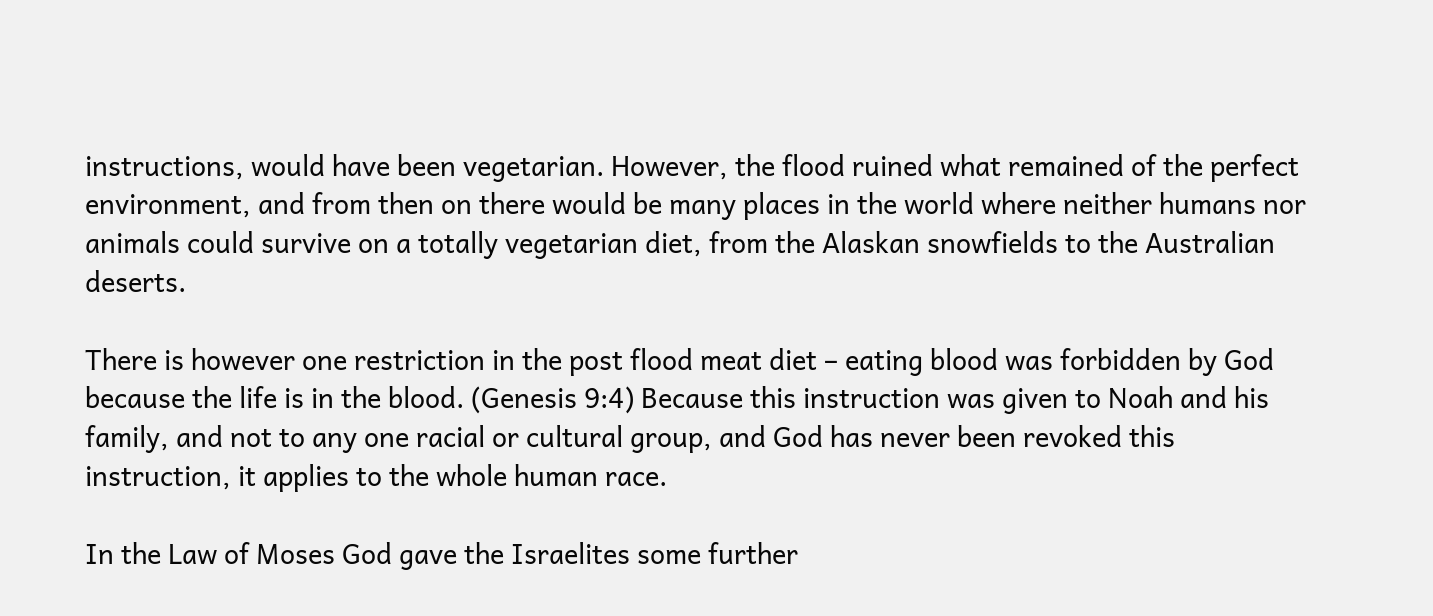instructions, would have been vegetarian. However, the flood ruined what remained of the perfect environment, and from then on there would be many places in the world where neither humans nor animals could survive on a totally vegetarian diet, from the Alaskan snowfields to the Australian deserts.

There is however one restriction in the post flood meat diet – eating blood was forbidden by God because the life is in the blood. (Genesis 9:4) Because this instruction was given to Noah and his family, and not to any one racial or cultural group, and God has never been revoked this instruction, it applies to the whole human race.

In the Law of Moses God gave the Israelites some further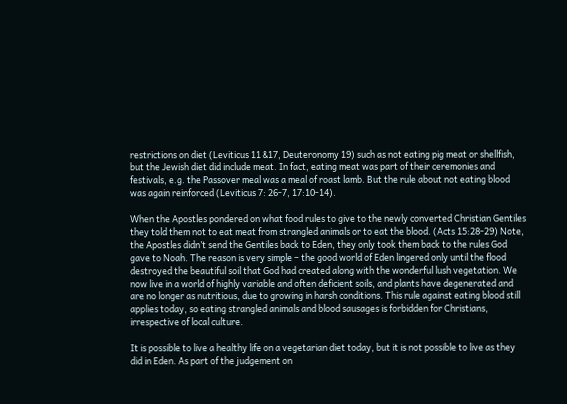restrictions on diet (Leviticus 11 &17, Deuteronomy 19) such as not eating pig meat or shellfish, but the Jewish diet did include meat. In fact, eating meat was part of their ceremonies and festivals, e.g. the Passover meal was a meal of roast lamb. But the rule about not eating blood was again reinforced (Leviticus 7: 26-7, 17:10-14).

When the Apostles pondered on what food rules to give to the newly converted Christian Gentiles they told them not to eat meat from strangled animals or to eat the blood. (Acts 15:28-29) Note, the Apostles didn’t send the Gentiles back to Eden, they only took them back to the rules God gave to Noah. The reason is very simple – the good world of Eden lingered only until the flood destroyed the beautiful soil that God had created along with the wonderful lush vegetation. We now live in a world of highly variable and often deficient soils, and plants have degenerated and are no longer as nutritious, due to growing in harsh conditions. This rule against eating blood still applies today, so eating strangled animals and blood sausages is forbidden for Christians, irrespective of local culture.

It is possible to live a healthy life on a vegetarian diet today, but it is not possible to live as they did in Eden. As part of the judgement on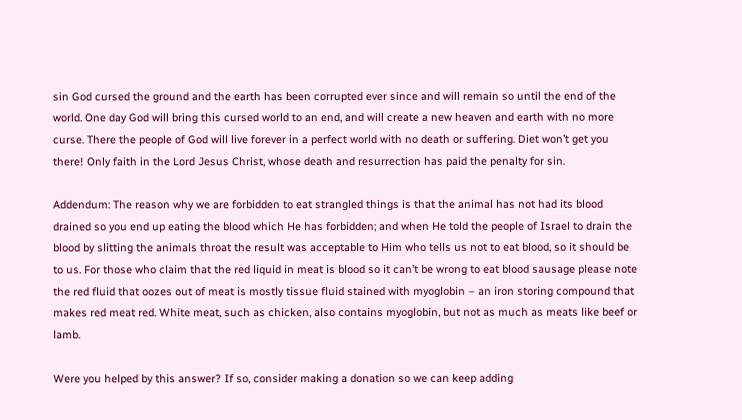sin God cursed the ground and the earth has been corrupted ever since and will remain so until the end of the world. One day God will bring this cursed world to an end, and will create a new heaven and earth with no more curse. There the people of God will live forever in a perfect world with no death or suffering. Diet won’t get you there! Only faith in the Lord Jesus Christ, whose death and resurrection has paid the penalty for sin.

Addendum: The reason why we are forbidden to eat strangled things is that the animal has not had its blood drained so you end up eating the blood which He has forbidden; and when He told the people of Israel to drain the blood by slitting the animals throat the result was acceptable to Him who tells us not to eat blood, so it should be to us. For those who claim that the red liquid in meat is blood so it can’t be wrong to eat blood sausage please note the red fluid that oozes out of meat is mostly tissue fluid stained with myoglobin – an iron storing compound that makes red meat red. White meat, such as chicken, also contains myoglobin, but not as much as meats like beef or lamb.

Were you helped by this answer? If so, consider making a donation so we can keep adding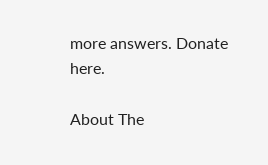more answers. Donate here.

About The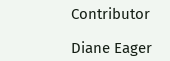Contributor

Diane Eager